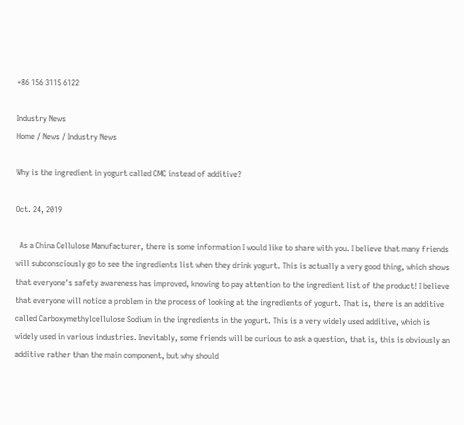+86 156 3115 6122

Industry News
Home / News / Industry News

Why is the ingredient in yogurt called CMC instead of additive?

Oct. 24, 2019

  As a China Cellulose Manufacturer, there is some information I would like to share with you. I believe that many friends will subconsciously go to see the ingredients list when they drink yogurt. This is actually a very good thing, which shows that everyone's safety awareness has improved, knowing to pay attention to the ingredient list of the product! I believe that everyone will notice a problem in the process of looking at the ingredients of yogurt. That is, there is an additive called Carboxymethylcellulose Sodium in the ingredients in the yogurt. This is a very widely used additive, which is widely used in various industries. Inevitably, some friends will be curious to ask a question, that is, this is obviously an additive rather than the main component, but why should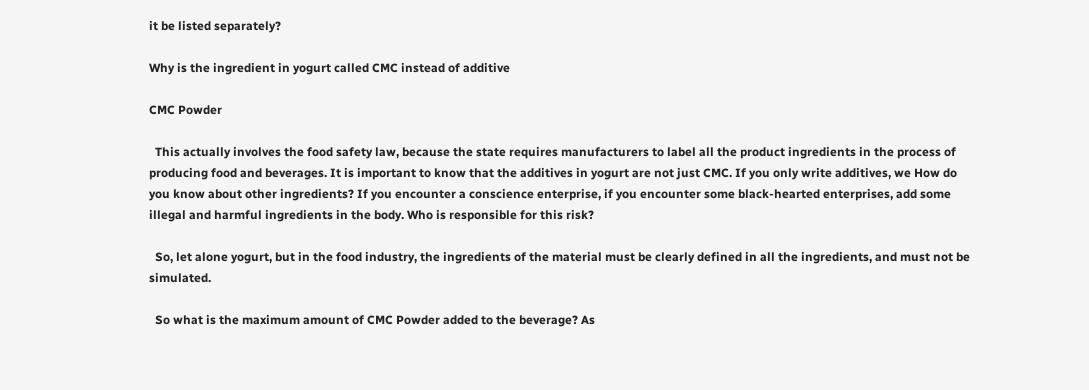it be listed separately?

Why is the ingredient in yogurt called CMC instead of additive

CMC Powder

  This actually involves the food safety law, because the state requires manufacturers to label all the product ingredients in the process of producing food and beverages. It is important to know that the additives in yogurt are not just CMC. If you only write additives, we How do you know about other ingredients? If you encounter a conscience enterprise, if you encounter some black-hearted enterprises, add some illegal and harmful ingredients in the body. Who is responsible for this risk?

  So, let alone yogurt, but in the food industry, the ingredients of the material must be clearly defined in all the ingredients, and must not be simulated.

  So what is the maximum amount of CMC Powder added to the beverage? As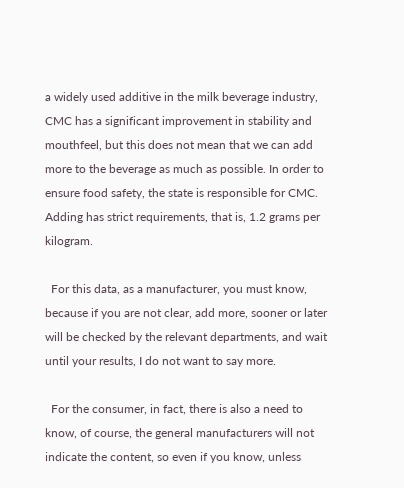a widely used additive in the milk beverage industry, CMC has a significant improvement in stability and mouthfeel, but this does not mean that we can add more to the beverage as much as possible. In order to ensure food safety, the state is responsible for CMC. Adding has strict requirements, that is, 1.2 grams per kilogram.

  For this data, as a manufacturer, you must know, because if you are not clear, add more, sooner or later will be checked by the relevant departments, and wait until your results, I do not want to say more.

  For the consumer, in fact, there is also a need to know, of course, the general manufacturers will not indicate the content, so even if you know, unless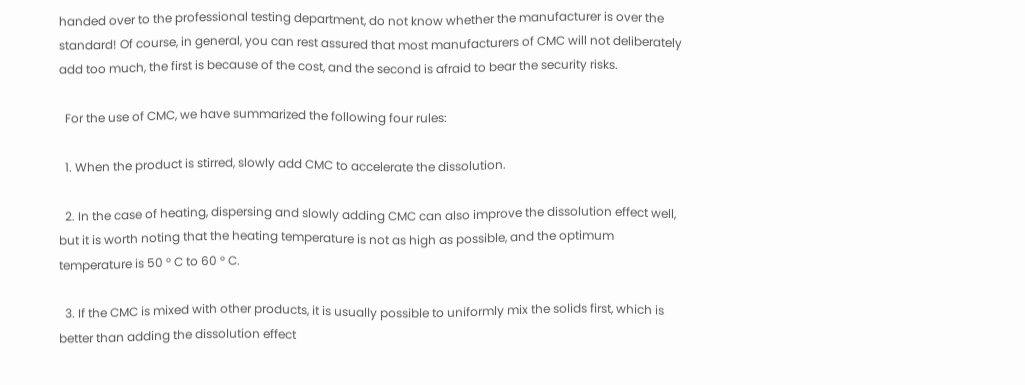handed over to the professional testing department, do not know whether the manufacturer is over the standard! Of course, in general, you can rest assured that most manufacturers of CMC will not deliberately add too much, the first is because of the cost, and the second is afraid to bear the security risks.

  For the use of CMC, we have summarized the following four rules:

  1. When the product is stirred, slowly add CMC to accelerate the dissolution.

  2. In the case of heating, dispersing and slowly adding CMC can also improve the dissolution effect well, but it is worth noting that the heating temperature is not as high as possible, and the optimum temperature is 50 ° C to 60 ° C.

  3. If the CMC is mixed with other products, it is usually possible to uniformly mix the solids first, which is better than adding the dissolution effect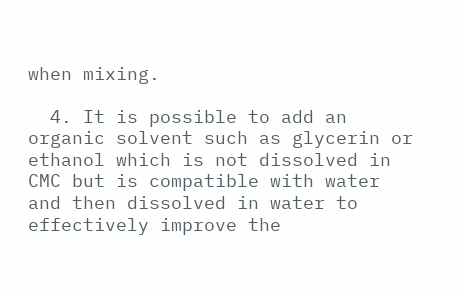when mixing.

  4. It is possible to add an organic solvent such as glycerin or ethanol which is not dissolved in CMC but is compatible with water and then dissolved in water to effectively improve the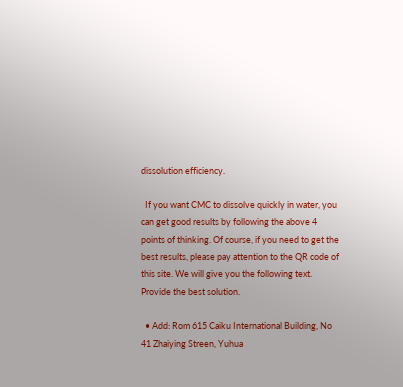dissolution efficiency.

  If you want CMC to dissolve quickly in water, you can get good results by following the above 4 points of thinking. Of course, if you need to get the best results, please pay attention to the QR code of this site. We will give you the following text. Provide the best solution.

  • Add: Rom 615 Caiku International Building, No 41 Zhaiying Streen, Yuhua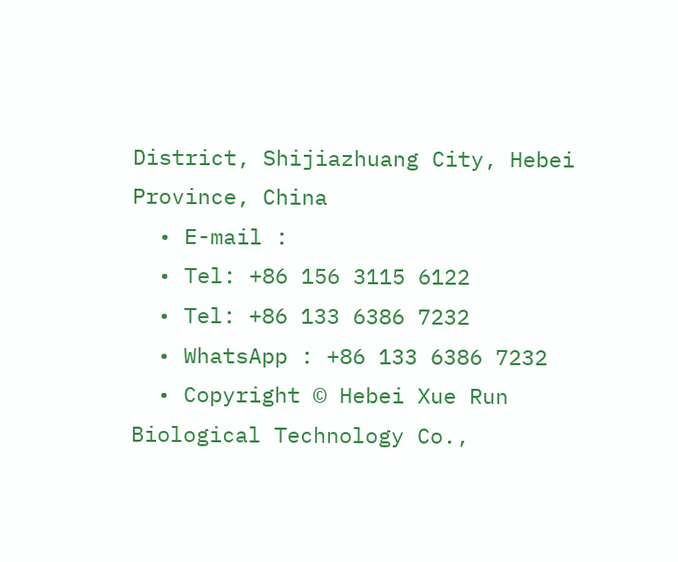District, Shijiazhuang City, Hebei Province, China
  • E-mail :
  • Tel: +86 156 3115 6122
  • Tel: +86 133 6386 7232
  • WhatsApp : +86 133 6386 7232
  • Copyright © Hebei Xue Run Biological Technology Co.,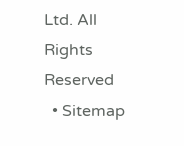Ltd. All Rights Reserved
  • Sitemap